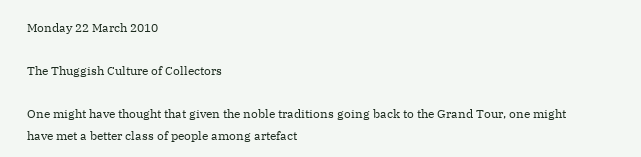Monday 22 March 2010

The Thuggish Culture of Collectors

One might have thought that given the noble traditions going back to the Grand Tour, one might have met a better class of people among artefact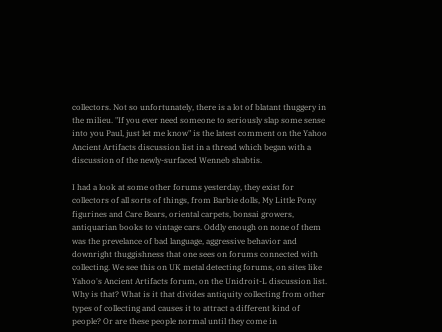collectors. Not so unfortunately, there is a lot of blatant thuggery in the milieu. "If you ever need someone to seriously slap some sense into you Paul, just let me know" is the latest comment on the Yahoo Ancient Artifacts discussion list in a thread which began with a discussion of the newly-surfaced Wenneb shabtis.

I had a look at some other forums yesterday, they exist for collectors of all sorts of things, from Barbie dolls, My Little Pony figurines and Care Bears, oriental carpets, bonsai growers, antiquarian books to vintage cars. Oddly enough on none of them was the prevelance of bad language, aggressive behavior and downright thuggishness that one sees on forums connected with collecting. We see this on UK metal detecting forums, on sites like Yahoo's Ancient Artifacts forum, on the Unidroit-L discussion list. Why is that? What is it that divides antiquity collecting from other types of collecting and causes it to attract a different kind of people? Or are these people normal until they come in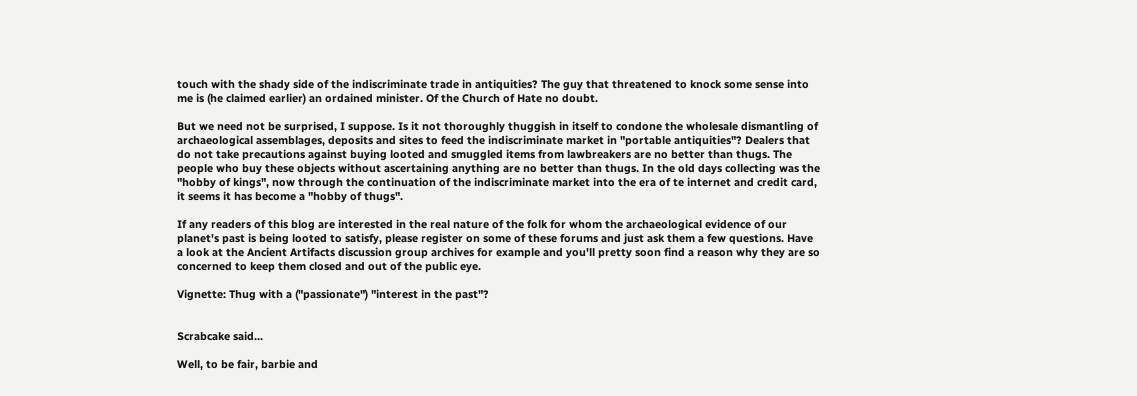touch with the shady side of the indiscriminate trade in antiquities? The guy that threatened to knock some sense into me is (he claimed earlier) an ordained minister. Of the Church of Hate no doubt.

But we need not be surprised, I suppose. Is it not thoroughly thuggish in itself to condone the wholesale dismantling of archaeological assemblages, deposits and sites to feed the indiscriminate market in "portable antiquities"? Dealers that do not take precautions against buying looted and smuggled items from lawbreakers are no better than thugs. The people who buy these objects without ascertaining anything are no better than thugs. In the old days collecting was the "hobby of kings", now through the continuation of the indiscriminate market into the era of te internet and credit card, it seems it has become a "hobby of thugs".

If any readers of this blog are interested in the real nature of the folk for whom the archaeological evidence of our planet's past is being looted to satisfy, please register on some of these forums and just ask them a few questions. Have a look at the Ancient Artifacts discussion group archives for example and you'll pretty soon find a reason why they are so concerned to keep them closed and out of the public eye.

Vignette: Thug with a ("passionate") "interest in the past"?


Scrabcake said...

Well, to be fair, barbie and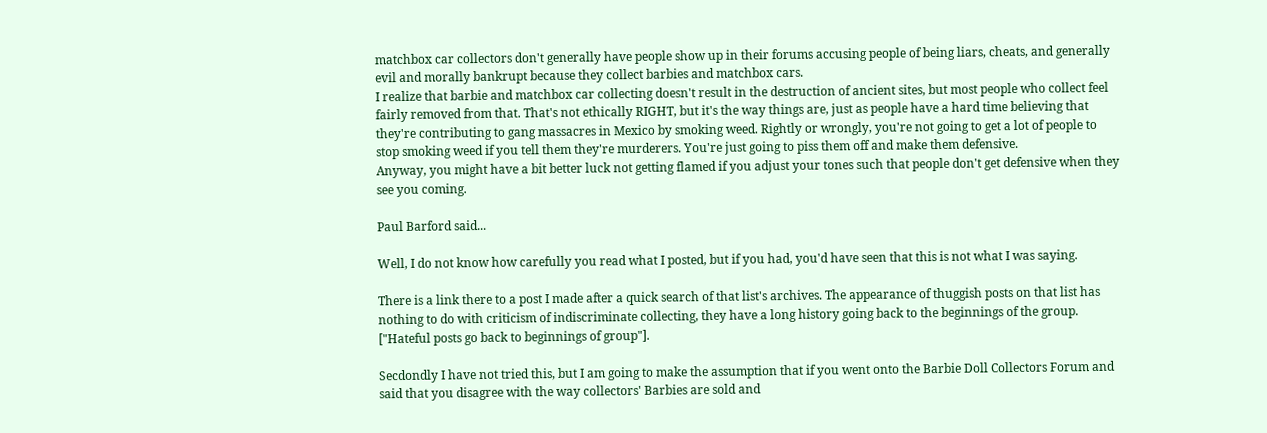matchbox car collectors don't generally have people show up in their forums accusing people of being liars, cheats, and generally evil and morally bankrupt because they collect barbies and matchbox cars.
I realize that barbie and matchbox car collecting doesn't result in the destruction of ancient sites, but most people who collect feel fairly removed from that. That's not ethically RIGHT, but it's the way things are, just as people have a hard time believing that they're contributing to gang massacres in Mexico by smoking weed. Rightly or wrongly, you're not going to get a lot of people to stop smoking weed if you tell them they're murderers. You're just going to piss them off and make them defensive.
Anyway, you might have a bit better luck not getting flamed if you adjust your tones such that people don't get defensive when they see you coming.

Paul Barford said...

Well, I do not know how carefully you read what I posted, but if you had, you'd have seen that this is not what I was saying.

There is a link there to a post I made after a quick search of that list's archives. The appearance of thuggish posts on that list has nothing to do with criticism of indiscriminate collecting, they have a long history going back to the beginnings of the group. ["Hateful posts go back to beginnings of group"].

Secdondly I have not tried this, but I am going to make the assumption that if you went onto the Barbie Doll Collectors Forum and said that you disagree with the way collectors' Barbies are sold and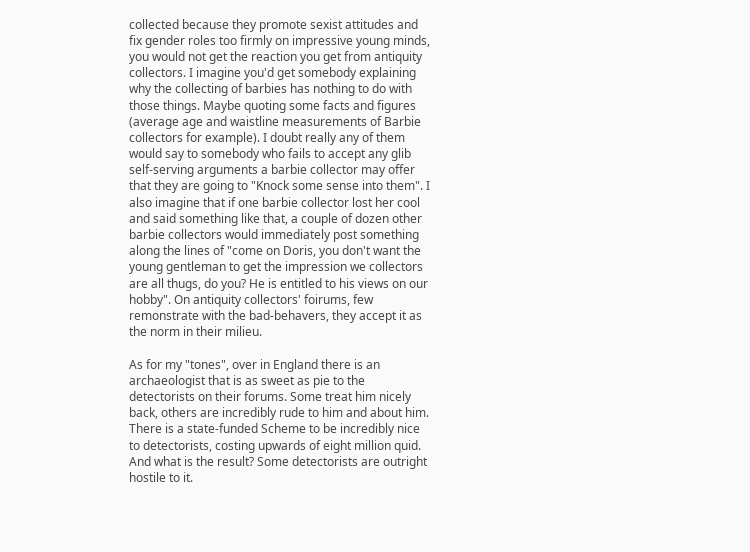collected because they promote sexist attitudes and fix gender roles too firmly on impressive young minds, you would not get the reaction you get from antiquity collectors. I imagine you'd get somebody explaining why the collecting of barbies has nothing to do with those things. Maybe quoting some facts and figures (average age and waistline measurements of Barbie collectors for example). I doubt really any of them would say to somebody who fails to accept any glib self-serving arguments a barbie collector may offer that they are going to "Knock some sense into them". I also imagine that if one barbie collector lost her cool and said something like that, a couple of dozen other barbie collectors would immediately post something along the lines of "come on Doris, you don't want the young gentleman to get the impression we collectors are all thugs, do you? He is entitled to his views on our hobby". On antiquity collectors' foirums, few remonstrate with the bad-behavers, they accept it as the norm in their milieu.

As for my "tones", over in England there is an archaeologist that is as sweet as pie to the detectorists on their forums. Some treat him nicely back, others are incredibly rude to him and about him. There is a state-funded Scheme to be incredibly nice to detectorists, costing upwards of eight million quid. And what is the result? Some detectorists are outright hostile to it.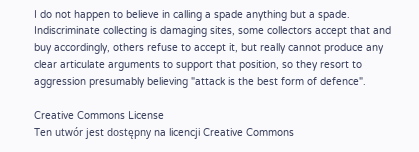I do not happen to believe in calling a spade anything but a spade. Indiscriminate collecting is damaging sites, some collectors accept that and buy accordingly, others refuse to accept it, but really cannot produce any clear articulate arguments to support that position, so they resort to aggression presumably believing "attack is the best form of defence".

Creative Commons License
Ten utwór jest dostępny na licencji Creative Commons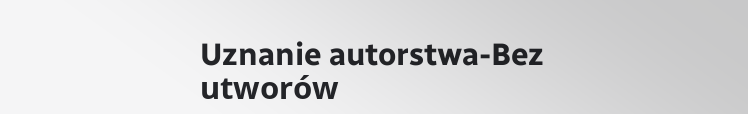Uznanie autorstwa-Bez utworów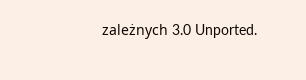zależnych 3.0 Unported.